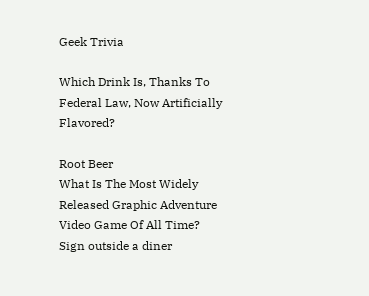Geek Trivia

Which Drink Is, Thanks To Federal Law, Now Artificially Flavored?

Root Beer
What Is The Most Widely Released Graphic Adventure Video Game Of All Time?
Sign outside a diner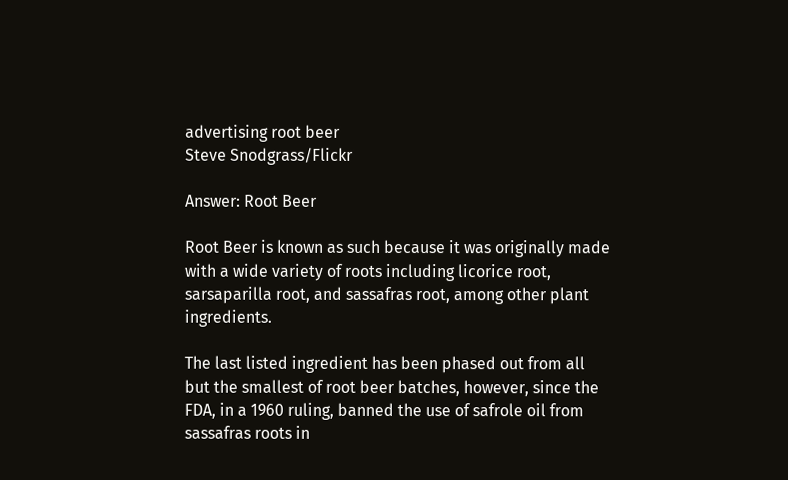advertising root beer
Steve Snodgrass/Flickr

Answer: Root Beer

Root Beer is known as such because it was originally made with a wide variety of roots including licorice root, sarsaparilla root, and sassafras root, among other plant ingredients.

The last listed ingredient has been phased out from all but the smallest of root beer batches, however, since the FDA, in a 1960 ruling, banned the use of safrole oil from sassafras roots in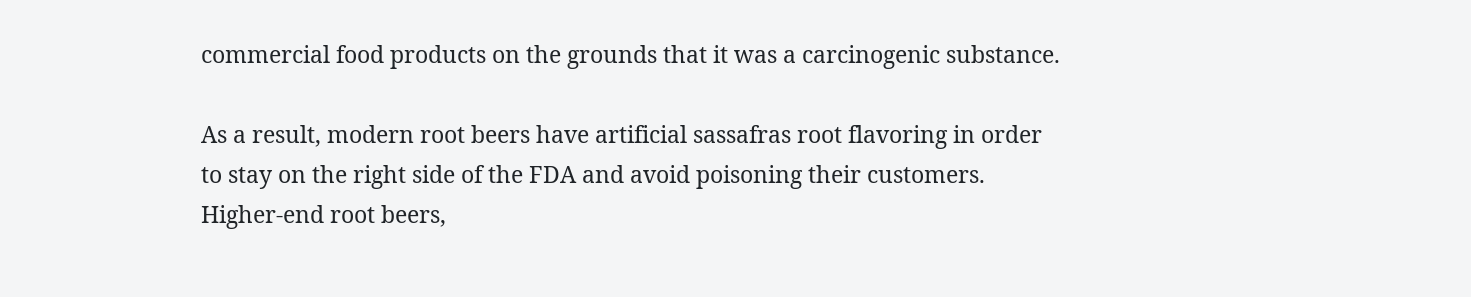commercial food products on the grounds that it was a carcinogenic substance.

As a result, modern root beers have artificial sassafras root flavoring in order to stay on the right side of the FDA and avoid poisoning their customers. Higher-end root beers,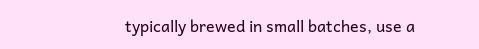typically brewed in small batches, use a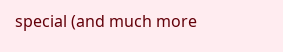special (and much more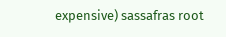expensive) sassafras root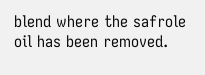blend where the safrole oil has been removed.